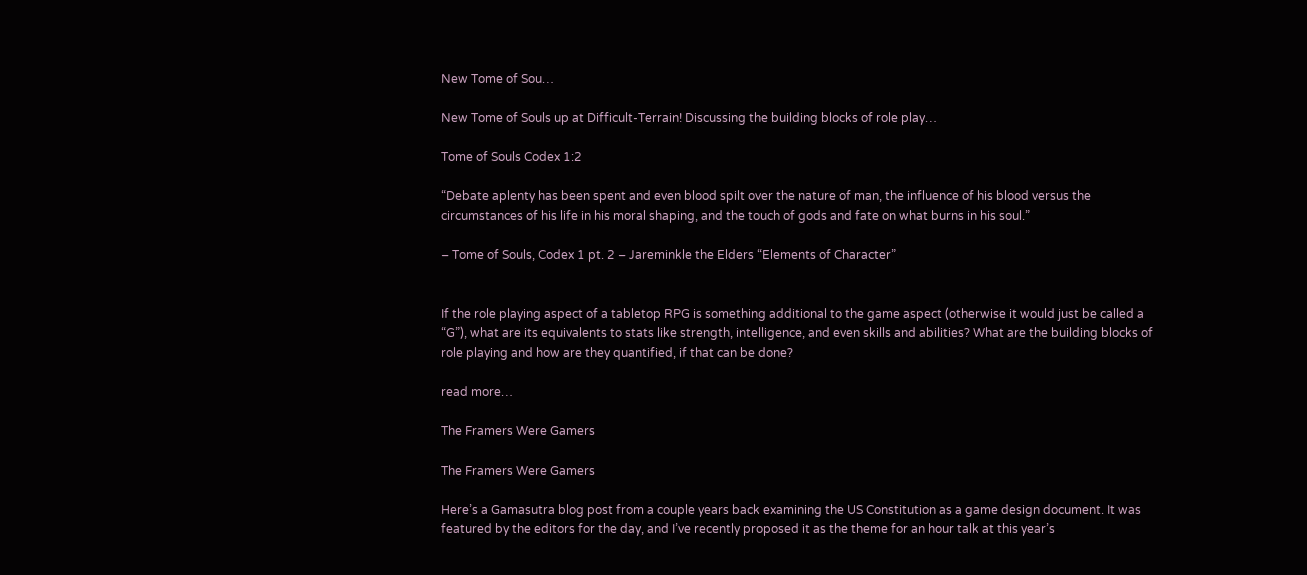New Tome of Sou…

New Tome of Souls up at Difficult-Terrain! Discussing the building blocks of role play…

Tome of Souls Codex 1:2

“Debate aplenty has been spent and even blood spilt over the nature of man, the influence of his blood versus the circumstances of his life in his moral shaping, and the touch of gods and fate on what burns in his soul.”

– Tome of Souls, Codex 1 pt. 2 – Jareminkle the Elders “Elements of Character”


If the role playing aspect of a tabletop RPG is something additional to the game aspect (otherwise it would just be called a “G”), what are its equivalents to stats like strength, intelligence, and even skills and abilities? What are the building blocks of role playing and how are they quantified, if that can be done?

read more…

The Framers Were Gamers

The Framers Were Gamers

Here’s a Gamasutra blog post from a couple years back examining the US Constitution as a game design document. It was featured by the editors for the day, and I’ve recently proposed it as the theme for an hour talk at this year’s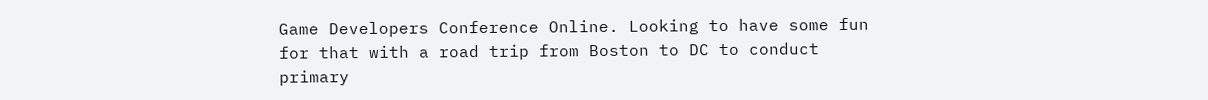Game Developers Conference Online. Looking to have some fun for that with a road trip from Boston to DC to conduct primary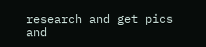research and get pics and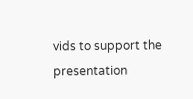vids to support the presentation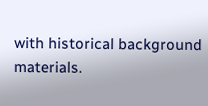with historical background materials.